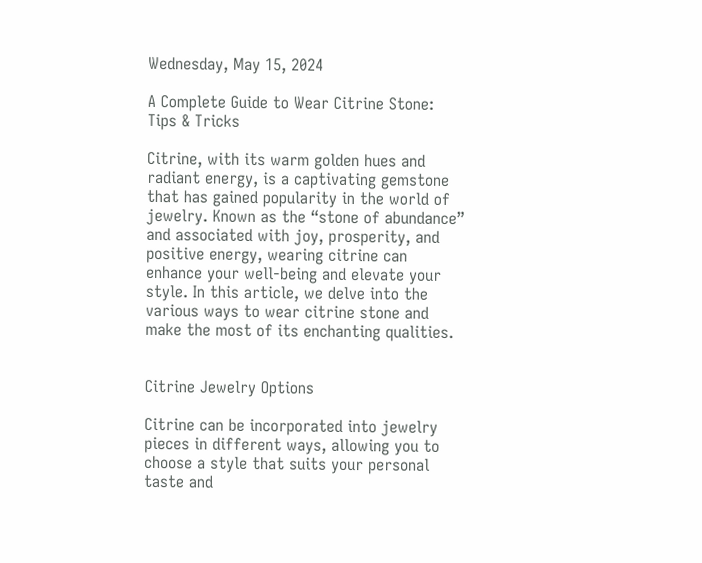Wednesday, May 15, 2024

A Complete Guide to Wear Citrine Stone: Tips & Tricks

Citrine, with its warm golden hues and radiant energy, is a captivating gemstone that has gained popularity in the world of jewelry. Known as the “stone of abundance” and associated with joy, prosperity, and positive energy, wearing citrine can enhance your well-being and elevate your style. In this article, we delve into the various ways to wear citrine stone and make the most of its enchanting qualities.


Citrine Jewelry Options

Citrine can be incorporated into jewelry pieces in different ways, allowing you to choose a style that suits your personal taste and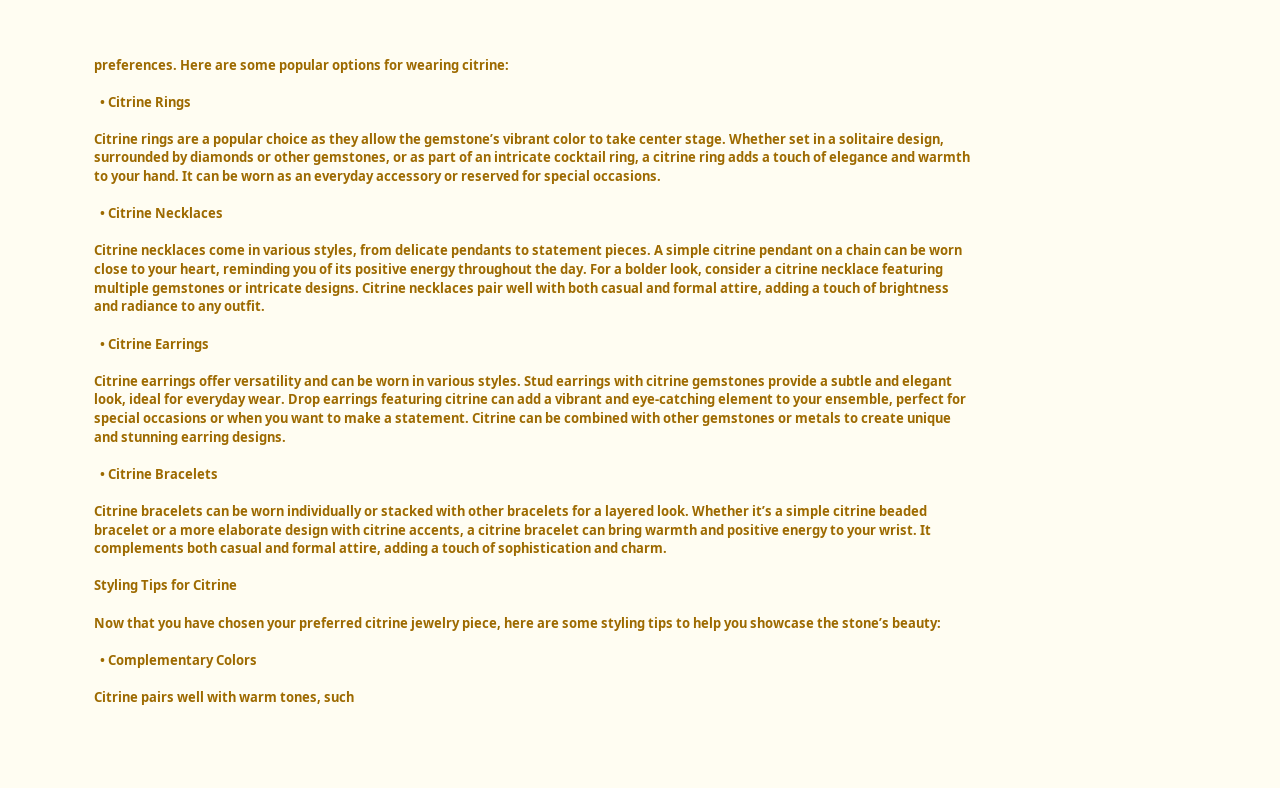preferences. Here are some popular options for wearing citrine:

  • Citrine Rings

Citrine rings are a popular choice as they allow the gemstone’s vibrant color to take center stage. Whether set in a solitaire design, surrounded by diamonds or other gemstones, or as part of an intricate cocktail ring, a citrine ring adds a touch of elegance and warmth to your hand. It can be worn as an everyday accessory or reserved for special occasions.

  • Citrine Necklaces

Citrine necklaces come in various styles, from delicate pendants to statement pieces. A simple citrine pendant on a chain can be worn close to your heart, reminding you of its positive energy throughout the day. For a bolder look, consider a citrine necklace featuring multiple gemstones or intricate designs. Citrine necklaces pair well with both casual and formal attire, adding a touch of brightness and radiance to any outfit.

  • Citrine Earrings

Citrine earrings offer versatility and can be worn in various styles. Stud earrings with citrine gemstones provide a subtle and elegant look, ideal for everyday wear. Drop earrings featuring citrine can add a vibrant and eye-catching element to your ensemble, perfect for special occasions or when you want to make a statement. Citrine can be combined with other gemstones or metals to create unique and stunning earring designs.

  • Citrine Bracelets

Citrine bracelets can be worn individually or stacked with other bracelets for a layered look. Whether it’s a simple citrine beaded bracelet or a more elaborate design with citrine accents, a citrine bracelet can bring warmth and positive energy to your wrist. It complements both casual and formal attire, adding a touch of sophistication and charm.

Styling Tips for Citrine

Now that you have chosen your preferred citrine jewelry piece, here are some styling tips to help you showcase the stone’s beauty:

  • Complementary Colors

Citrine pairs well with warm tones, such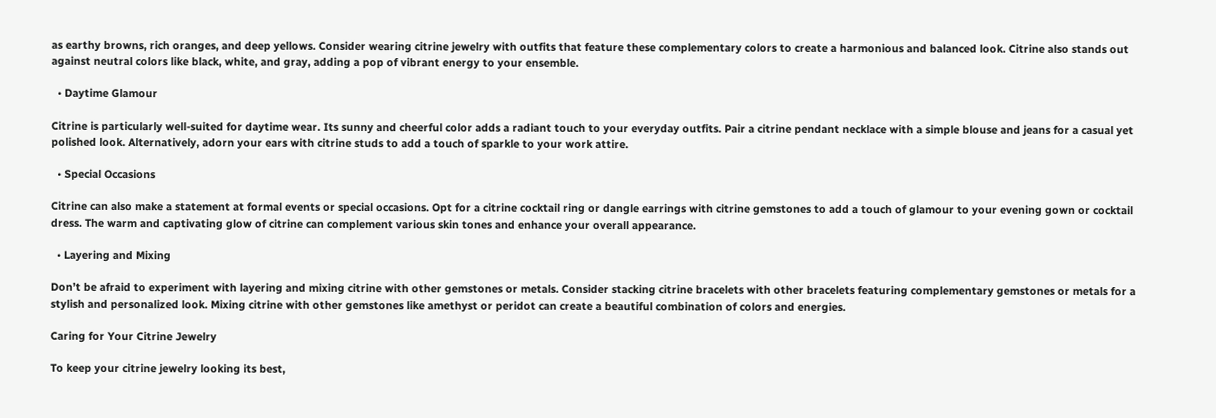as earthy browns, rich oranges, and deep yellows. Consider wearing citrine jewelry with outfits that feature these complementary colors to create a harmonious and balanced look. Citrine also stands out against neutral colors like black, white, and gray, adding a pop of vibrant energy to your ensemble.

  • Daytime Glamour

Citrine is particularly well-suited for daytime wear. Its sunny and cheerful color adds a radiant touch to your everyday outfits. Pair a citrine pendant necklace with a simple blouse and jeans for a casual yet polished look. Alternatively, adorn your ears with citrine studs to add a touch of sparkle to your work attire.

  • Special Occasions

Citrine can also make a statement at formal events or special occasions. Opt for a citrine cocktail ring or dangle earrings with citrine gemstones to add a touch of glamour to your evening gown or cocktail dress. The warm and captivating glow of citrine can complement various skin tones and enhance your overall appearance.

  • Layering and Mixing

Don’t be afraid to experiment with layering and mixing citrine with other gemstones or metals. Consider stacking citrine bracelets with other bracelets featuring complementary gemstones or metals for a stylish and personalized look. Mixing citrine with other gemstones like amethyst or peridot can create a beautiful combination of colors and energies.

Caring for Your Citrine Jewelry

To keep your citrine jewelry looking its best,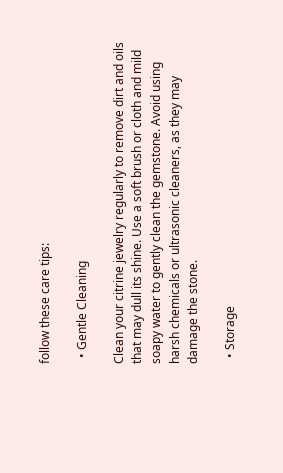follow these care tips:

  • Gentle Cleaning

Clean your citrine jewelry regularly to remove dirt and oils that may dull its shine. Use a soft brush or cloth and mild soapy water to gently clean the gemstone. Avoid using harsh chemicals or ultrasonic cleaners, as they may damage the stone.

  • Storage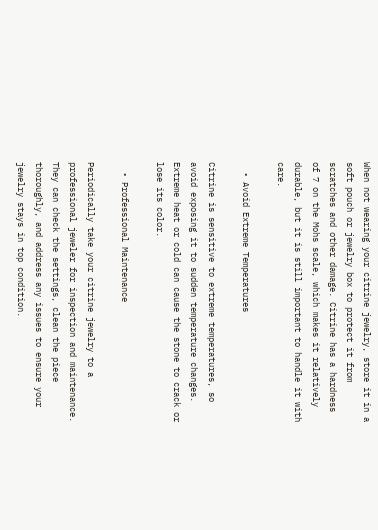When not wearing your citrine jewelry, store it in a soft pouch or jewelry box to protect it from scratches and other damage. Citrine has a hardness of 7 on the Mohs scale, which makes it relatively durable, but it is still important to handle it with care.

  • Avoid Extreme Temperatures

Citrine is sensitive to extreme temperatures, so avoid exposing it to sudden temperature changes. Extreme heat or cold can cause the stone to crack or lose its color.

  • Professional Maintenance

Periodically take your citrine jewelry to a professional jeweler for inspection and maintenance. They can check the settings, clean the piece thoroughly, and address any issues to ensure your jewelry stays in top condition.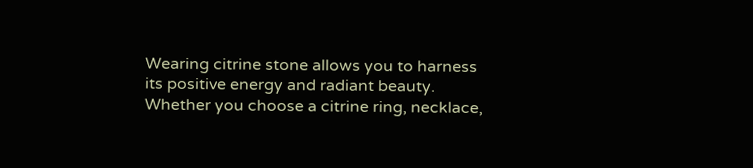Wearing citrine stone allows you to harness its positive energy and radiant beauty. Whether you choose a citrine ring, necklace,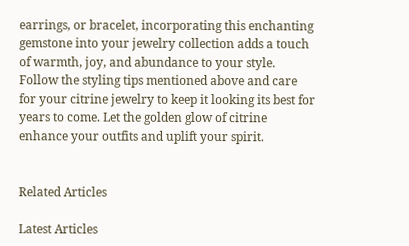earrings, or bracelet, incorporating this enchanting gemstone into your jewelry collection adds a touch of warmth, joy, and abundance to your style. Follow the styling tips mentioned above and care for your citrine jewelry to keep it looking its best for years to come. Let the golden glow of citrine enhance your outfits and uplift your spirit.


Related Articles

Latest Articles